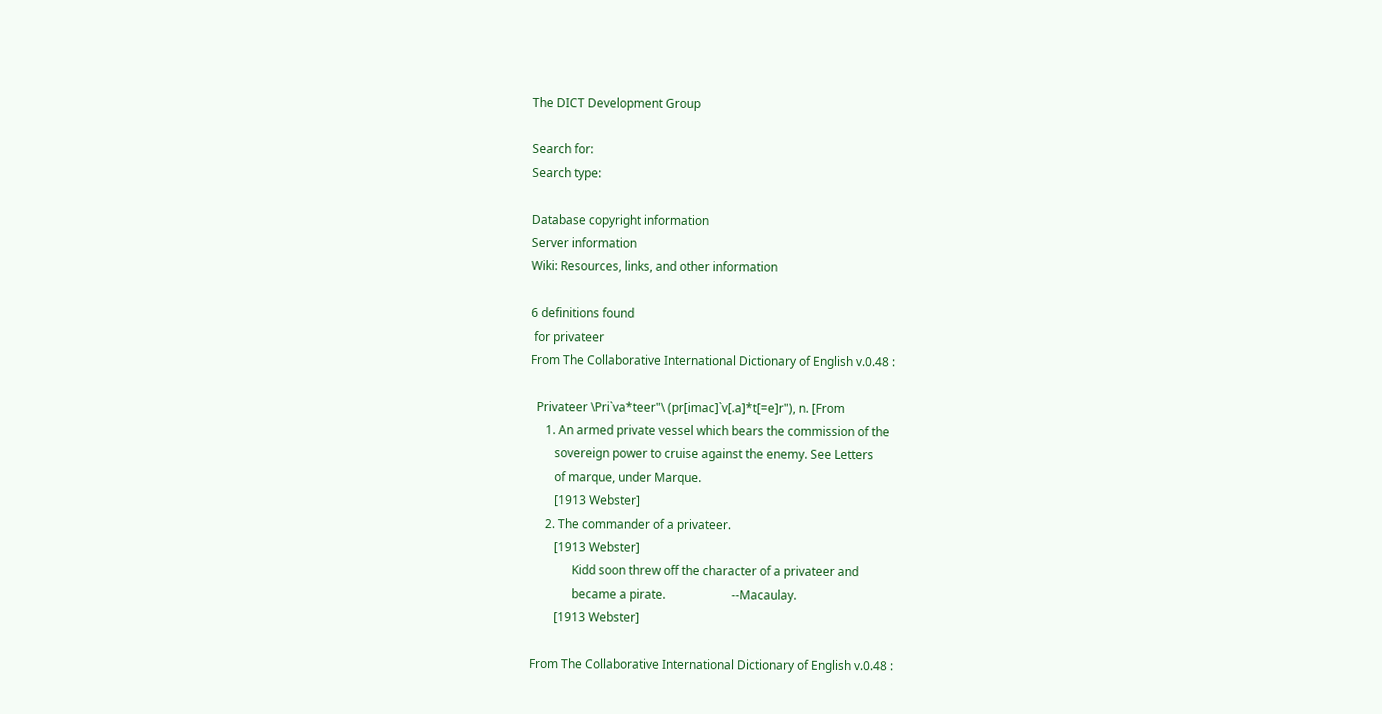The DICT Development Group

Search for:
Search type:

Database copyright information
Server information
Wiki: Resources, links, and other information

6 definitions found
 for privateer
From The Collaborative International Dictionary of English v.0.48 :

  Privateer \Pri`va*teer"\ (pr[imac]`v[.a]*t[=e]r"), n. [From
     1. An armed private vessel which bears the commission of the
        sovereign power to cruise against the enemy. See Letters
        of marque, under Marque.
        [1913 Webster]
     2. The commander of a privateer.
        [1913 Webster]
              Kidd soon threw off the character of a privateer and
              became a pirate.                      --Macaulay.
        [1913 Webster]

From The Collaborative International Dictionary of English v.0.48 :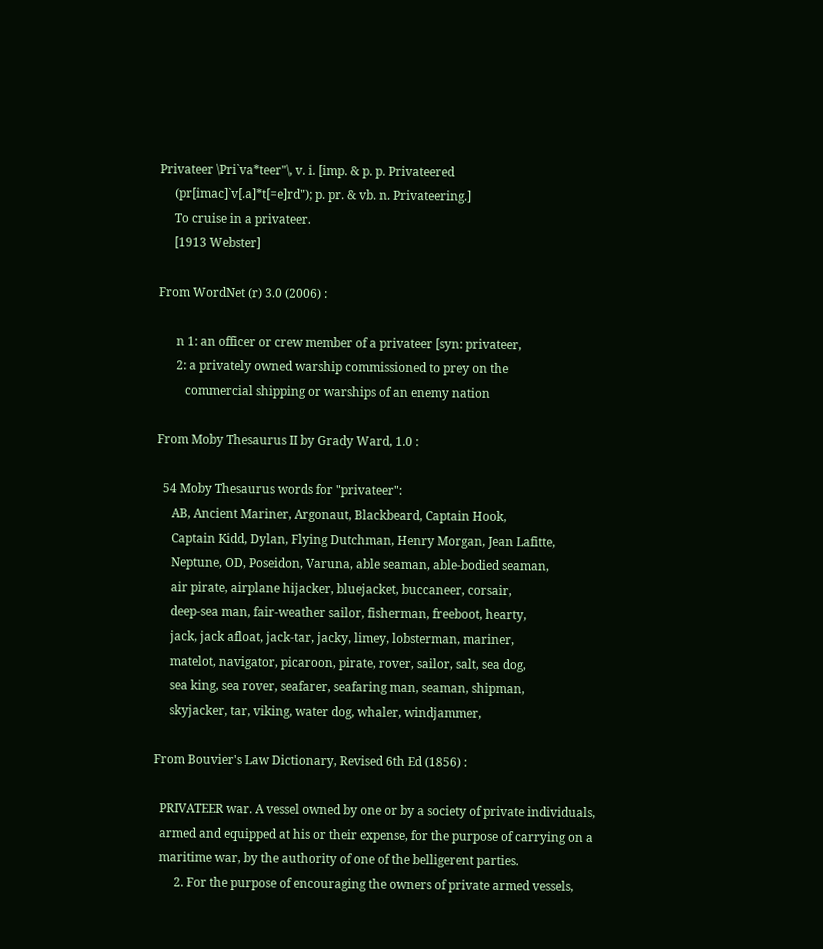Privateer \Pri`va*teer"\, v. i. [imp. & p. p. Privateered
     (pr[imac]`v[.a]*t[=e]rd"); p. pr. & vb. n. Privateering.]
     To cruise in a privateer.
     [1913 Webster]

From WordNet (r) 3.0 (2006) :

      n 1: an officer or crew member of a privateer [syn: privateer,
      2: a privately owned warship commissioned to prey on the
         commercial shipping or warships of an enemy nation

From Moby Thesaurus II by Grady Ward, 1.0 :

  54 Moby Thesaurus words for "privateer":
     AB, Ancient Mariner, Argonaut, Blackbeard, Captain Hook,
     Captain Kidd, Dylan, Flying Dutchman, Henry Morgan, Jean Lafitte,
     Neptune, OD, Poseidon, Varuna, able seaman, able-bodied seaman,
     air pirate, airplane hijacker, bluejacket, buccaneer, corsair,
     deep-sea man, fair-weather sailor, fisherman, freeboot, hearty,
     jack, jack afloat, jack-tar, jacky, limey, lobsterman, mariner,
     matelot, navigator, picaroon, pirate, rover, sailor, salt, sea dog,
     sea king, sea rover, seafarer, seafaring man, seaman, shipman,
     skyjacker, tar, viking, water dog, whaler, windjammer,

From Bouvier's Law Dictionary, Revised 6th Ed (1856) :

  PRIVATEER war. A vessel owned by one or by a society of private individuals,
  armed and equipped at his or their expense, for the purpose of carrying on a
  maritime war, by the authority of one of the belligerent parties.
       2. For the purpose of encouraging the owners of private armed vessels,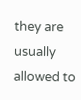they are usually allowed to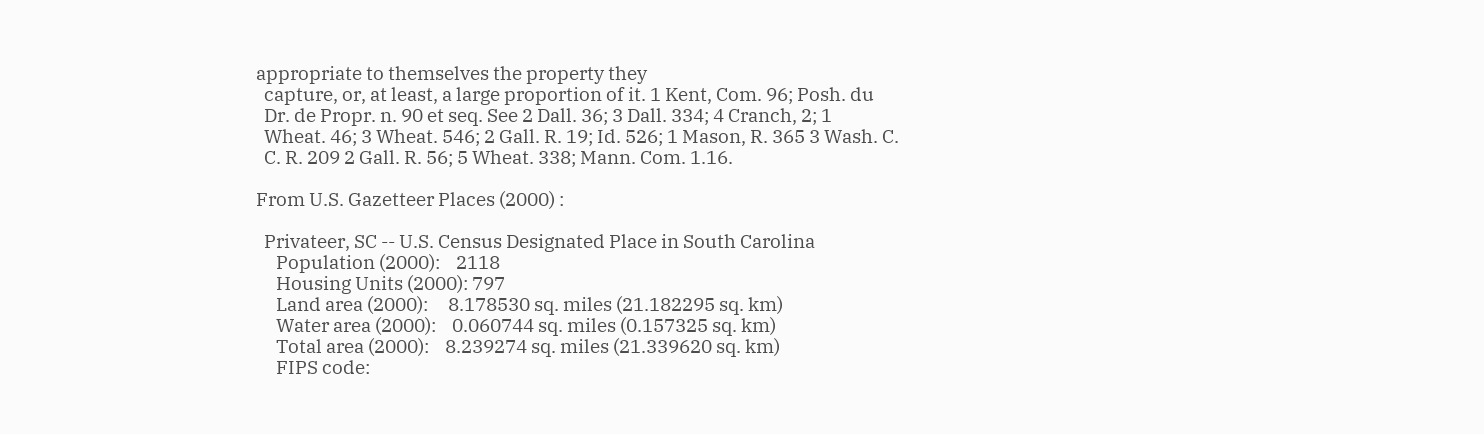appropriate to themselves the property they
  capture, or, at least, a large proportion of it. 1 Kent, Com. 96; Posh. du
  Dr. de Propr. n. 90 et seq. See 2 Dall. 36; 3 Dall. 334; 4 Cranch, 2; 1
  Wheat. 46; 3 Wheat. 546; 2 Gall. R. 19; Id. 526; 1 Mason, R. 365 3 Wash. C.
  C. R. 209 2 Gall. R. 56; 5 Wheat. 338; Mann. Com. 1.16.

From U.S. Gazetteer Places (2000) :

  Privateer, SC -- U.S. Census Designated Place in South Carolina
     Population (2000):    2118
     Housing Units (2000): 797
     Land area (2000):     8.178530 sq. miles (21.182295 sq. km)
     Water area (2000):    0.060744 sq. miles (0.157325 sq. km)
     Total area (2000):    8.239274 sq. miles (21.339620 sq. km)
     FIPS code: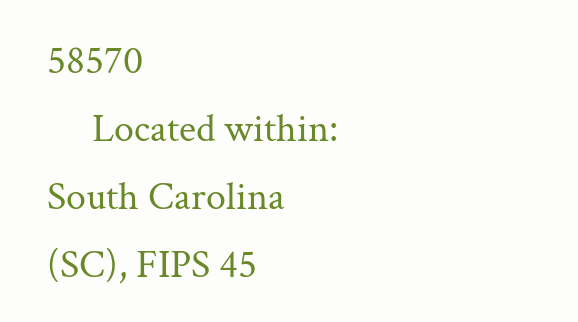58570
     Located within:       South Carolina (SC), FIPS 45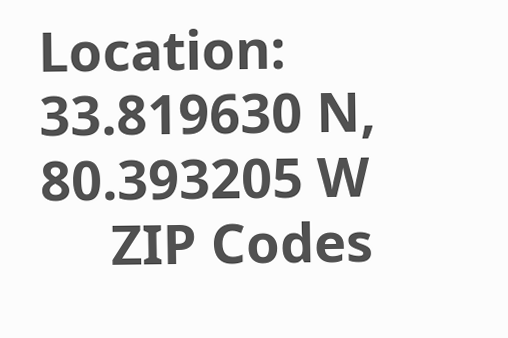Location:             33.819630 N, 80.393205 W
     ZIP Codes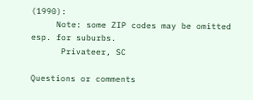(1990):
     Note: some ZIP codes may be omitted esp. for suburbs.
      Privateer, SC

Questions or comments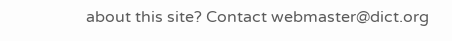about this site? Contact webmaster@dict.org